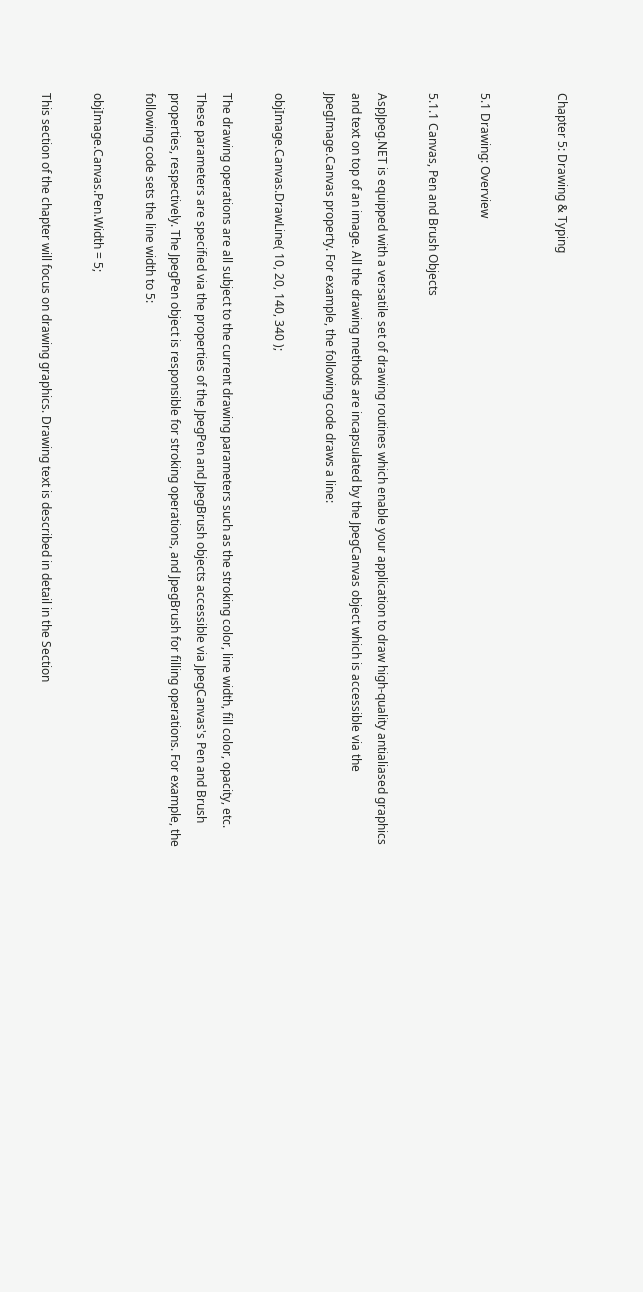Chapter 5: Drawing & Typing


5.1 Drawing: Overview

5.1.1 Canvas, Pen and Brush Objects

AspJpeg.NET is equipped with a versatile set of drawing routines which enable your application to draw high-quality antialiased graphics and text on top of an image. All the drawing methods are incapsulated by the JpegCanvas object which is accessible via the JpegImage.Canvas property. For example, the following code draws a line:

objImage.Canvas.DrawLine( 10, 20, 140, 340 );

The drawing operations are all subject to the current drawing parameters such as the stroking color, line width, fill color, opacity, etc. These parameters are specified via the properties of the JpegPen and JpegBrush objects accessible via JpegCanvas's Pen and Brush properties, respectively. The JpegPen object is responsible for stroking operations, and JpegBrush for filling operations. For example, the following code sets the line width to 5:

objImage.Canvas.Pen.Width = 5;

This section of the chapter will focus on drawing graphics. Drawing text is described in detail in the Section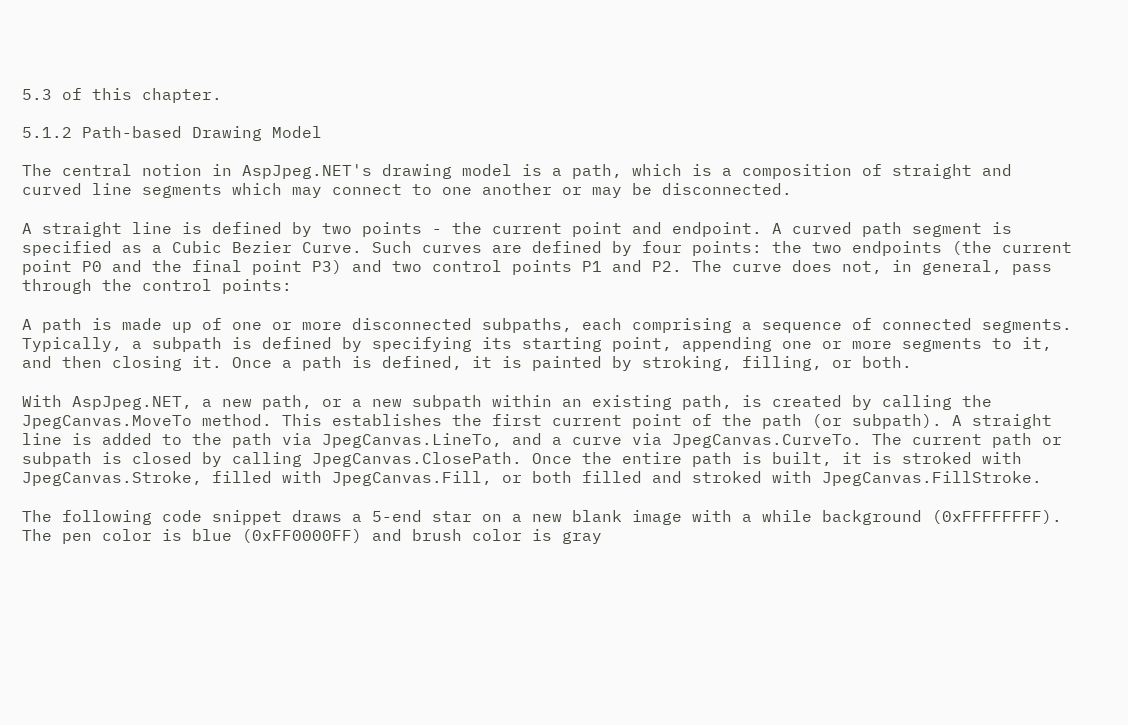5.3 of this chapter.

5.1.2 Path-based Drawing Model

The central notion in AspJpeg.NET's drawing model is a path, which is a composition of straight and curved line segments which may connect to one another or may be disconnected.

A straight line is defined by two points - the current point and endpoint. A curved path segment is specified as a Cubic Bezier Curve. Such curves are defined by four points: the two endpoints (the current point P0 and the final point P3) and two control points P1 and P2. The curve does not, in general, pass through the control points:

A path is made up of one or more disconnected subpaths, each comprising a sequence of connected segments. Typically, a subpath is defined by specifying its starting point, appending one or more segments to it, and then closing it. Once a path is defined, it is painted by stroking, filling, or both.

With AspJpeg.NET, a new path, or a new subpath within an existing path, is created by calling the JpegCanvas.MoveTo method. This establishes the first current point of the path (or subpath). A straight line is added to the path via JpegCanvas.LineTo, and a curve via JpegCanvas.CurveTo. The current path or subpath is closed by calling JpegCanvas.ClosePath. Once the entire path is built, it is stroked with JpegCanvas.Stroke, filled with JpegCanvas.Fill, or both filled and stroked with JpegCanvas.FillStroke.

The following code snippet draws a 5-end star on a new blank image with a while background (0xFFFFFFFF). The pen color is blue (0xFF0000FF) and brush color is gray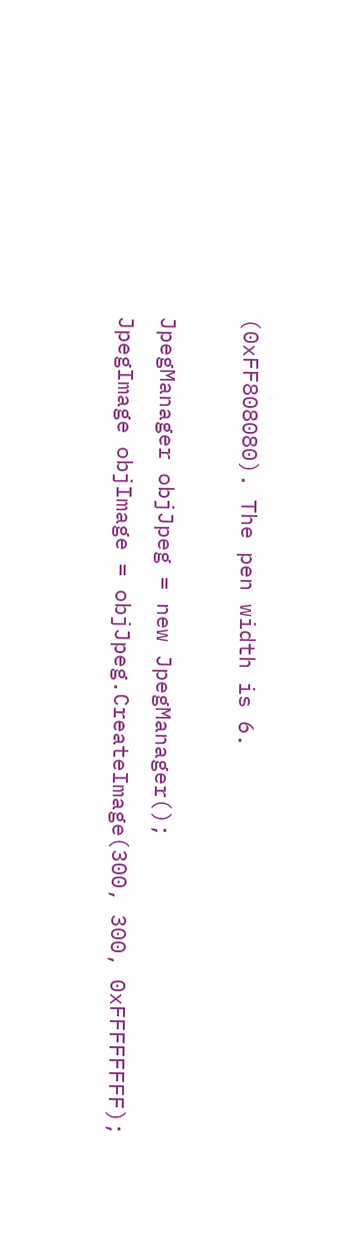(0xFF808080). The pen width is 6.

JpegManager objJpeg = new JpegManager();
JpegImage objImage = objJpeg.CreateImage(300, 300, 0xFFFFFFFF);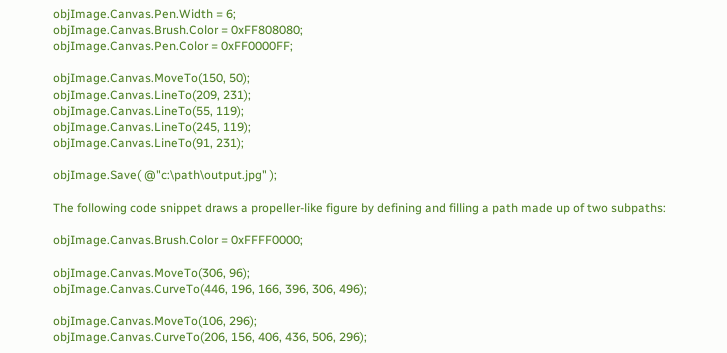objImage.Canvas.Pen.Width = 6;
objImage.Canvas.Brush.Color = 0xFF808080;
objImage.Canvas.Pen.Color = 0xFF0000FF;

objImage.Canvas.MoveTo(150, 50);
objImage.Canvas.LineTo(209, 231);
objImage.Canvas.LineTo(55, 119);
objImage.Canvas.LineTo(245, 119);
objImage.Canvas.LineTo(91, 231);

objImage.Save( @"c:\path\output.jpg" );

The following code snippet draws a propeller-like figure by defining and filling a path made up of two subpaths:

objImage.Canvas.Brush.Color = 0xFFFF0000;

objImage.Canvas.MoveTo(306, 96);
objImage.Canvas.CurveTo(446, 196, 166, 396, 306, 496);

objImage.Canvas.MoveTo(106, 296);
objImage.Canvas.CurveTo(206, 156, 406, 436, 506, 296);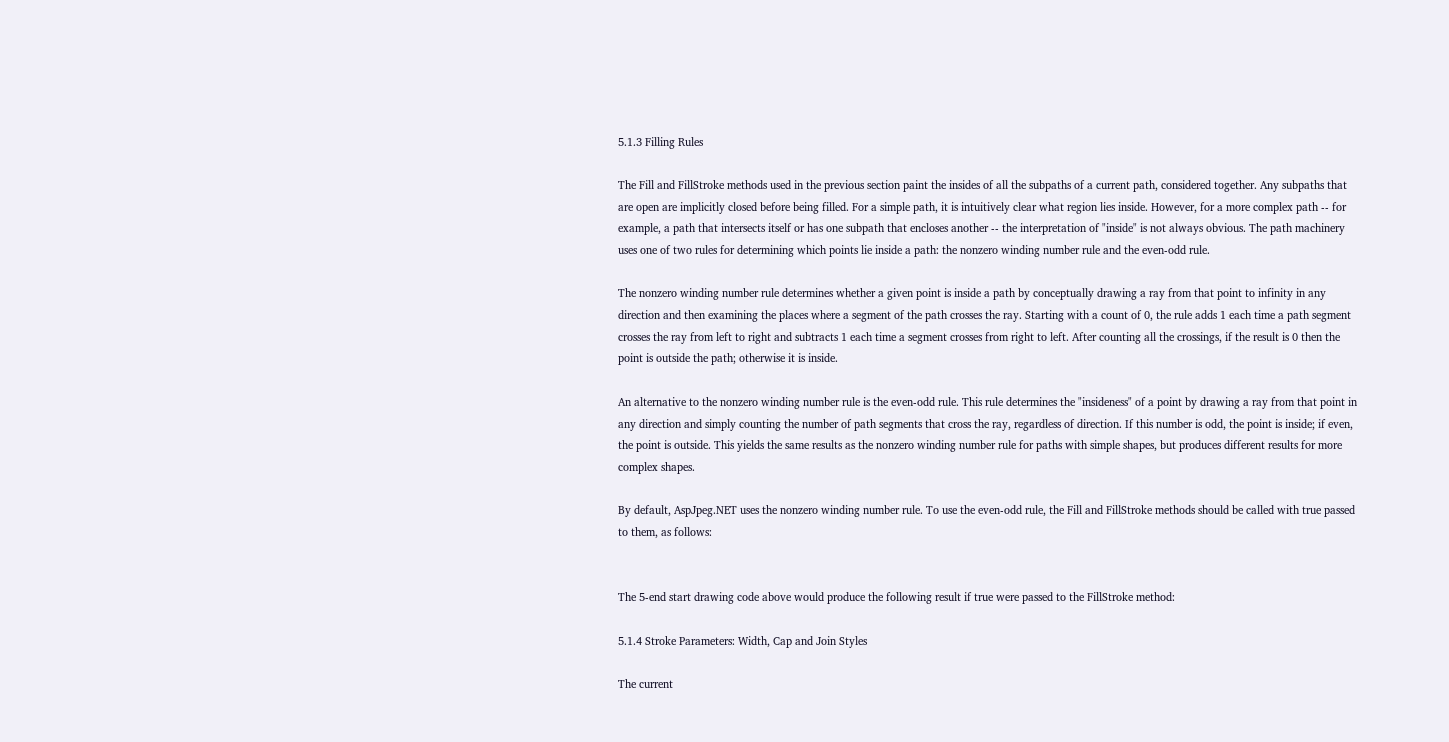5.1.3 Filling Rules

The Fill and FillStroke methods used in the previous section paint the insides of all the subpaths of a current path, considered together. Any subpaths that are open are implicitly closed before being filled. For a simple path, it is intuitively clear what region lies inside. However, for a more complex path -- for example, a path that intersects itself or has one subpath that encloses another -- the interpretation of "inside" is not always obvious. The path machinery uses one of two rules for determining which points lie inside a path: the nonzero winding number rule and the even-odd rule.

The nonzero winding number rule determines whether a given point is inside a path by conceptually drawing a ray from that point to infinity in any direction and then examining the places where a segment of the path crosses the ray. Starting with a count of 0, the rule adds 1 each time a path segment crosses the ray from left to right and subtracts 1 each time a segment crosses from right to left. After counting all the crossings, if the result is 0 then the point is outside the path; otherwise it is inside.

An alternative to the nonzero winding number rule is the even-odd rule. This rule determines the "insideness" of a point by drawing a ray from that point in any direction and simply counting the number of path segments that cross the ray, regardless of direction. If this number is odd, the point is inside; if even, the point is outside. This yields the same results as the nonzero winding number rule for paths with simple shapes, but produces different results for more complex shapes.

By default, AspJpeg.NET uses the nonzero winding number rule. To use the even-odd rule, the Fill and FillStroke methods should be called with true passed to them, as follows:


The 5-end start drawing code above would produce the following result if true were passed to the FillStroke method:

5.1.4 Stroke Parameters: Width, Cap and Join Styles

The current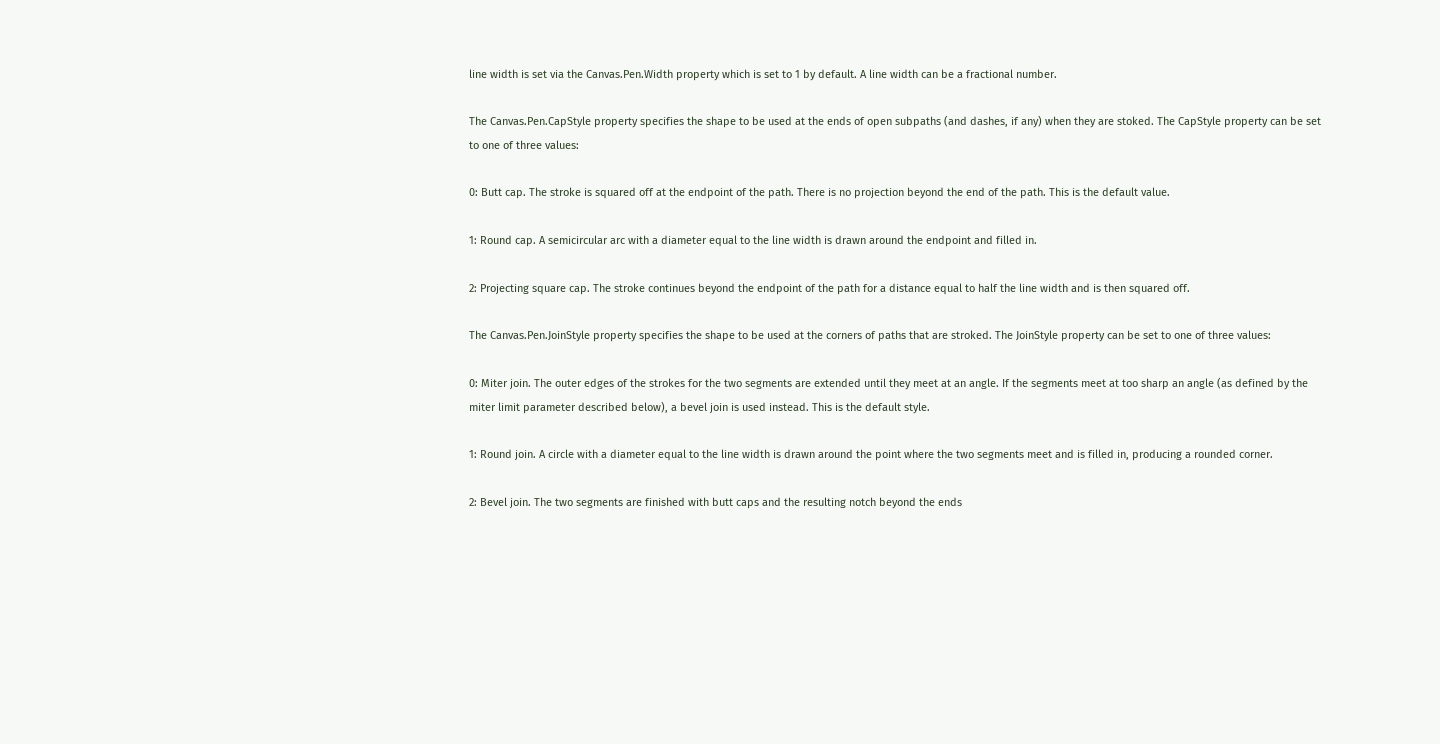line width is set via the Canvas.Pen.Width property which is set to 1 by default. A line width can be a fractional number.

The Canvas.Pen.CapStyle property specifies the shape to be used at the ends of open subpaths (and dashes, if any) when they are stoked. The CapStyle property can be set to one of three values:

0: Butt cap. The stroke is squared off at the endpoint of the path. There is no projection beyond the end of the path. This is the default value.

1: Round cap. A semicircular arc with a diameter equal to the line width is drawn around the endpoint and filled in.

2: Projecting square cap. The stroke continues beyond the endpoint of the path for a distance equal to half the line width and is then squared off.

The Canvas.Pen.JoinStyle property specifies the shape to be used at the corners of paths that are stroked. The JoinStyle property can be set to one of three values:

0: Miter join. The outer edges of the strokes for the two segments are extended until they meet at an angle. If the segments meet at too sharp an angle (as defined by the miter limit parameter described below), a bevel join is used instead. This is the default style.

1: Round join. A circle with a diameter equal to the line width is drawn around the point where the two segments meet and is filled in, producing a rounded corner.

2: Bevel join. The two segments are finished with butt caps and the resulting notch beyond the ends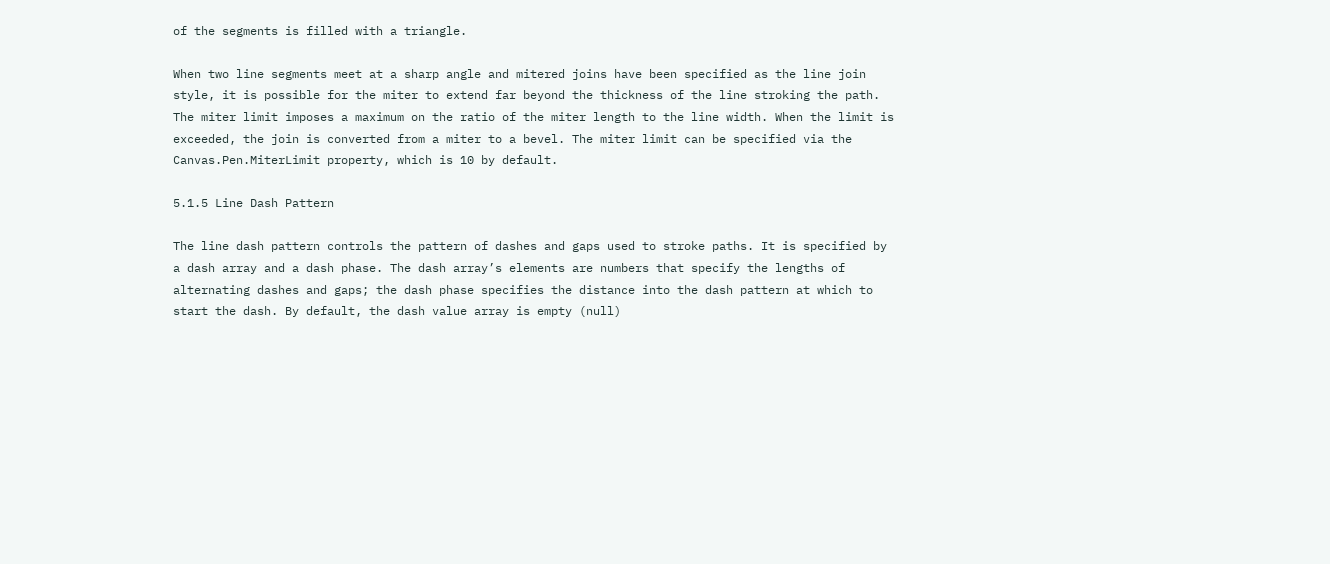of the segments is filled with a triangle.

When two line segments meet at a sharp angle and mitered joins have been specified as the line join style, it is possible for the miter to extend far beyond the thickness of the line stroking the path. The miter limit imposes a maximum on the ratio of the miter length to the line width. When the limit is exceeded, the join is converted from a miter to a bevel. The miter limit can be specified via the Canvas.Pen.MiterLimit property, which is 10 by default.

5.1.5 Line Dash Pattern

The line dash pattern controls the pattern of dashes and gaps used to stroke paths. It is specified by a dash array and a dash phase. The dash array’s elements are numbers that specify the lengths of alternating dashes and gaps; the dash phase specifies the distance into the dash pattern at which to start the dash. By default, the dash value array is empty (null)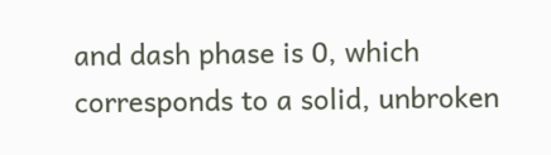and dash phase is 0, which corresponds to a solid, unbroken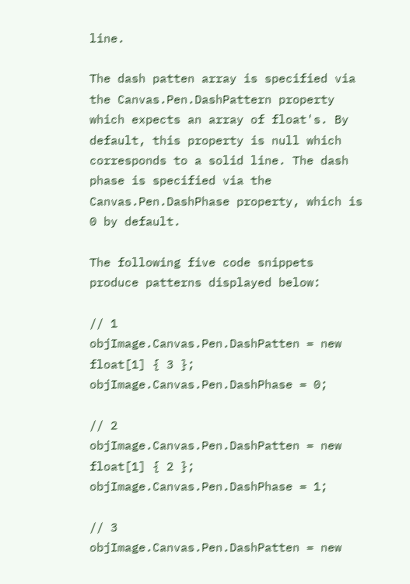line.

The dash patten array is specified via the Canvas.Pen.DashPattern property which expects an array of float's. By default, this property is null which corresponds to a solid line. The dash phase is specified via the Canvas.Pen.DashPhase property, which is 0 by default.

The following five code snippets produce patterns displayed below:

// 1
objImage.Canvas.Pen.DashPatten = new float[1] { 3 };
objImage.Canvas.Pen.DashPhase = 0;

// 2
objImage.Canvas.Pen.DashPatten = new float[1] { 2 };
objImage.Canvas.Pen.DashPhase = 1;

// 3
objImage.Canvas.Pen.DashPatten = new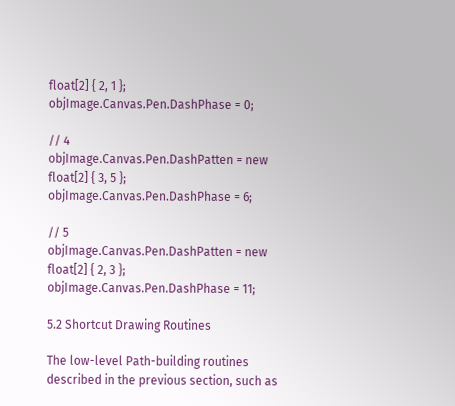float[2] { 2, 1 };
objImage.Canvas.Pen.DashPhase = 0;

// 4
objImage.Canvas.Pen.DashPatten = new float[2] { 3, 5 };
objImage.Canvas.Pen.DashPhase = 6;

// 5
objImage.Canvas.Pen.DashPatten = new float[2] { 2, 3 };
objImage.Canvas.Pen.DashPhase = 11;

5.2 Shortcut Drawing Routines

The low-level Path-building routines described in the previous section, such as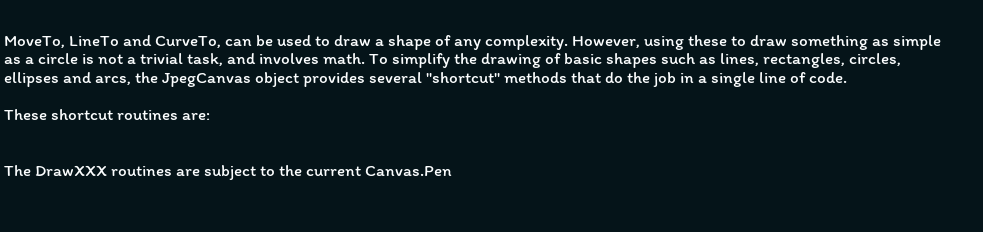MoveTo, LineTo and CurveTo, can be used to draw a shape of any complexity. However, using these to draw something as simple as a circle is not a trivial task, and involves math. To simplify the drawing of basic shapes such as lines, rectangles, circles, ellipses and arcs, the JpegCanvas object provides several "shortcut" methods that do the job in a single line of code.

These shortcut routines are:


The DrawXXX routines are subject to the current Canvas.Pen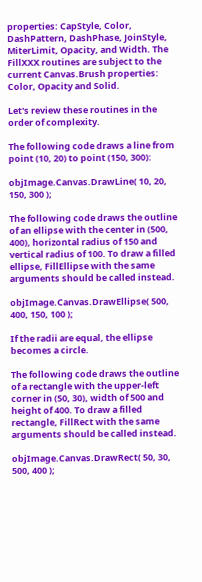properties: CapStyle, Color, DashPattern, DashPhase, JoinStyle, MiterLimit, Opacity, and Width. The FillXXX routines are subject to the current Canvas.Brush properties: Color, Opacity and Solid.

Let's review these routines in the order of complexity.

The following code draws a line from point (10, 20) to point (150, 300):

objImage.Canvas.DrawLine( 10, 20, 150, 300 );

The following code draws the outline of an ellipse with the center in (500, 400), horizontal radius of 150 and vertical radius of 100. To draw a filled ellipse, FillEllipse with the same arguments should be called instead.

objImage.Canvas.DrawEllipse( 500, 400, 150, 100 );

If the radii are equal, the ellipse becomes a circle.

The following code draws the outline of a rectangle with the upper-left corner in (50, 30), width of 500 and height of 400. To draw a filled rectangle, FillRect with the same arguments should be called instead.

objImage.Canvas.DrawRect( 50, 30, 500, 400 );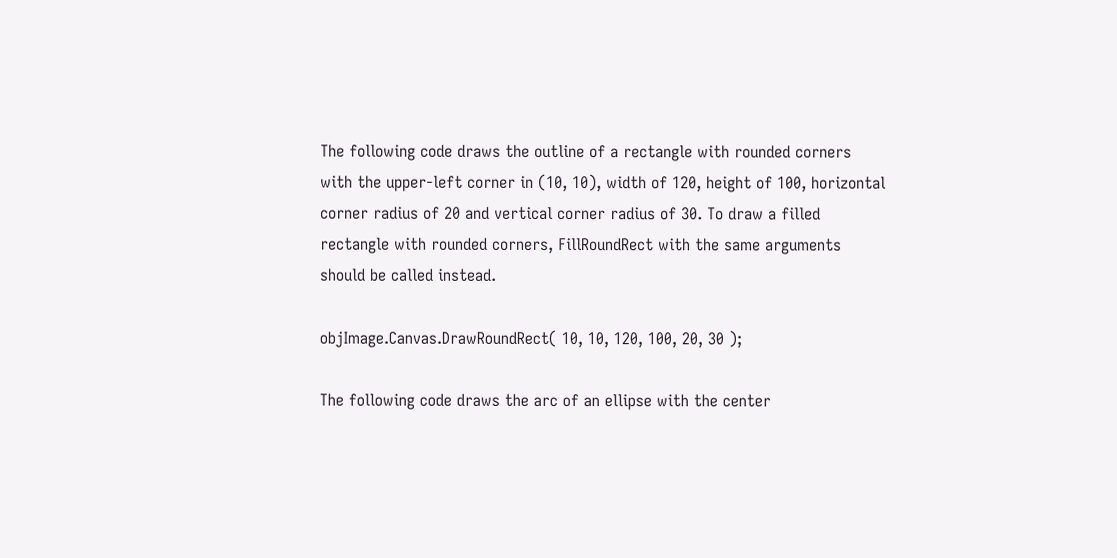The following code draws the outline of a rectangle with rounded corners with the upper-left corner in (10, 10), width of 120, height of 100, horizontal corner radius of 20 and vertical corner radius of 30. To draw a filled rectangle with rounded corners, FillRoundRect with the same arguments should be called instead.

objImage.Canvas.DrawRoundRect( 10, 10, 120, 100, 20, 30 );

The following code draws the arc of an ellipse with the center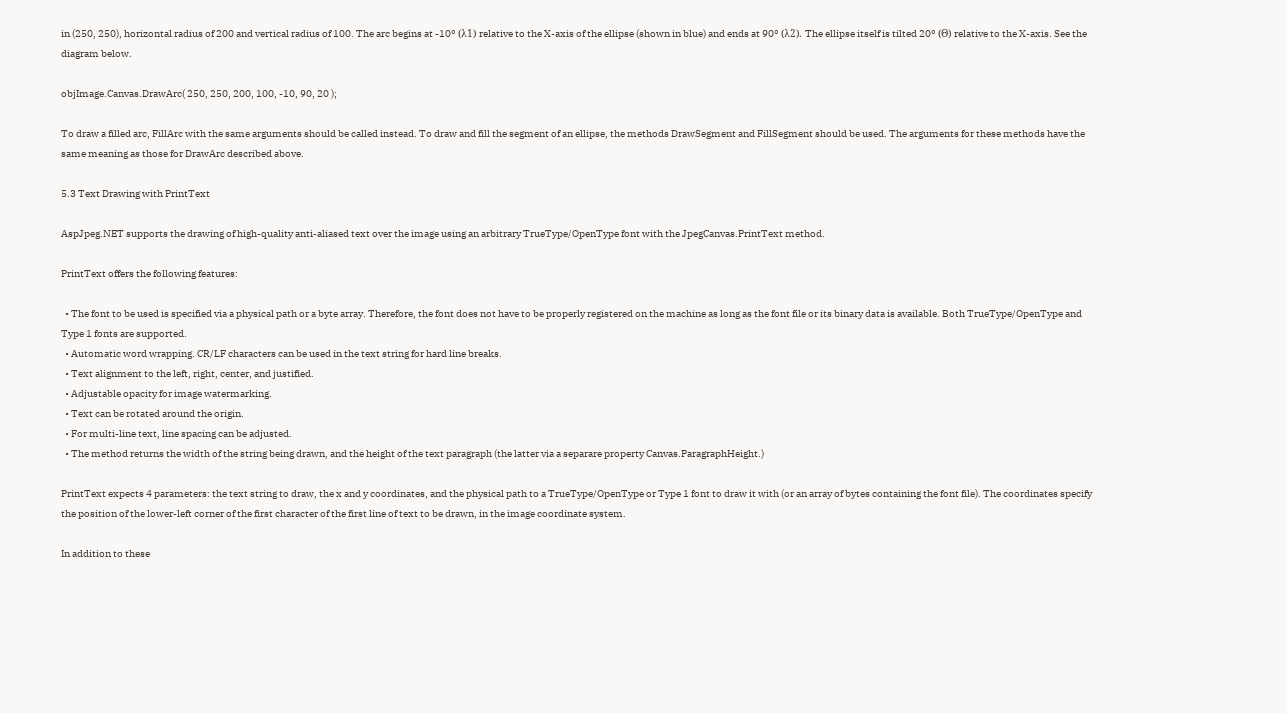in (250, 250), horizontal radius of 200 and vertical radius of 100. The arc begins at -10° (λ1) relative to the X-axis of the ellipse (shown in blue) and ends at 90° (λ2). The ellipse itself is tilted 20° (Θ) relative to the X-axis. See the diagram below.

objImage.Canvas.DrawArc( 250, 250, 200, 100, -10, 90, 20 );

To draw a filled arc, FillArc with the same arguments should be called instead. To draw and fill the segment of an ellipse, the methods DrawSegment and FillSegment should be used. The arguments for these methods have the same meaning as those for DrawArc described above.

5.3 Text Drawing with PrintText

AspJpeg.NET supports the drawing of high-quality anti-aliased text over the image using an arbitrary TrueType/OpenType font with the JpegCanvas.PrintText method.

PrintText offers the following features:

  • The font to be used is specified via a physical path or a byte array. Therefore, the font does not have to be properly registered on the machine as long as the font file or its binary data is available. Both TrueType/OpenType and Type 1 fonts are supported.
  • Automatic word wrapping. CR/LF characters can be used in the text string for hard line breaks.
  • Text alignment to the left, right, center, and justified.
  • Adjustable opacity for image watermarking.
  • Text can be rotated around the origin.
  • For multi-line text, line spacing can be adjusted.
  • The method returns the width of the string being drawn, and the height of the text paragraph (the latter via a separare property Canvas.ParagraphHeight.)

PrintText expects 4 parameters: the text string to draw, the x and y coordinates, and the physical path to a TrueType/OpenType or Type 1 font to draw it with (or an array of bytes containing the font file). The coordinates specify the position of the lower-left corner of the first character of the first line of text to be drawn, in the image coordinate system.

In addition to these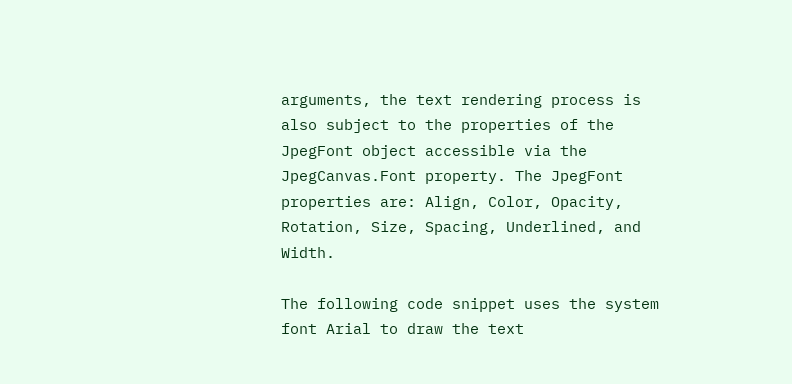arguments, the text rendering process is also subject to the properties of the JpegFont object accessible via the JpegCanvas.Font property. The JpegFont properties are: Align, Color, Opacity, Rotation, Size, Spacing, Underlined, and Width.

The following code snippet uses the system font Arial to draw the text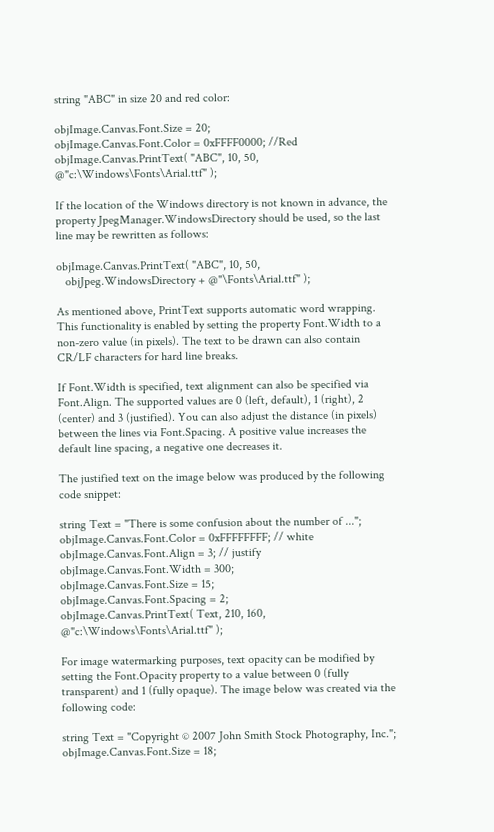string "ABC" in size 20 and red color:

objImage.Canvas.Font.Size = 20;
objImage.Canvas.Font.Color = 0xFFFF0000; //Red
objImage.Canvas.PrintText( "ABC", 10, 50, @"c:\Windows\Fonts\Arial.ttf" );

If the location of the Windows directory is not known in advance, the property JpegManager.WindowsDirectory should be used, so the last line may be rewritten as follows:

objImage.Canvas.PrintText( "ABC", 10, 50,
   objJpeg.WindowsDirectory + @"\Fonts\Arial.ttf" );

As mentioned above, PrintText supports automatic word wrapping. This functionality is enabled by setting the property Font.Width to a non-zero value (in pixels). The text to be drawn can also contain CR/LF characters for hard line breaks.

If Font.Width is specified, text alignment can also be specified via Font.Align. The supported values are 0 (left, default), 1 (right), 2 (center) and 3 (justified). You can also adjust the distance (in pixels) between the lines via Font.Spacing. A positive value increases the default line spacing, a negative one decreases it.

The justified text on the image below was produced by the following code snippet:

string Text = "There is some confusion about the number of ...";
objImage.Canvas.Font.Color = 0xFFFFFFFF; // white
objImage.Canvas.Font.Align = 3; // justify
objImage.Canvas.Font.Width = 300;
objImage.Canvas.Font.Size = 15;
objImage.Canvas.Font.Spacing = 2;
objImage.Canvas.PrintText( Text, 210, 160, @"c:\Windows\Fonts\Arial.ttf" );

For image watermarking purposes, text opacity can be modified by setting the Font.Opacity property to a value between 0 (fully transparent) and 1 (fully opaque). The image below was created via the following code:

string Text = "Copyright © 2007 John Smith Stock Photography, Inc.";
objImage.Canvas.Font.Size = 18;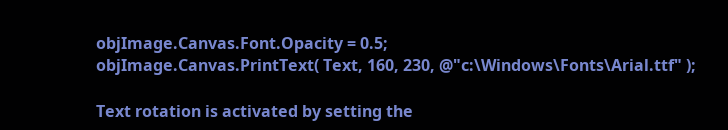objImage.Canvas.Font.Opacity = 0.5;
objImage.Canvas.PrintText( Text, 160, 230, @"c:\Windows\Fonts\Arial.ttf" );

Text rotation is activated by setting the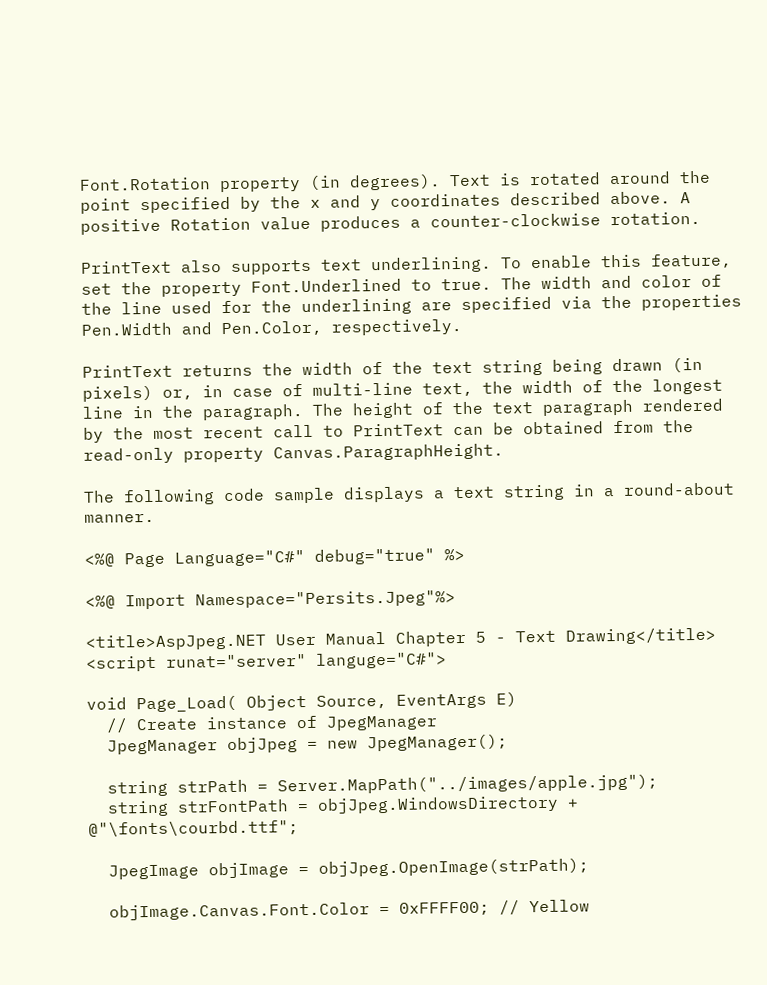Font.Rotation property (in degrees). Text is rotated around the point specified by the x and y coordinates described above. A positive Rotation value produces a counter-clockwise rotation.

PrintText also supports text underlining. To enable this feature, set the property Font.Underlined to true. The width and color of the line used for the underlining are specified via the properties Pen.Width and Pen.Color, respectively.

PrintText returns the width of the text string being drawn (in pixels) or, in case of multi-line text, the width of the longest line in the paragraph. The height of the text paragraph rendered by the most recent call to PrintText can be obtained from the read-only property Canvas.ParagraphHeight.

The following code sample displays a text string in a round-about manner.

<%@ Page Language="C#" debug="true" %>

<%@ Import Namespace="Persits.Jpeg"%>

<title>AspJpeg.NET User Manual Chapter 5 - Text Drawing</title>
<script runat="server" languge="C#">

void Page_Load( Object Source, EventArgs E)
  // Create instance of JpegManager
  JpegManager objJpeg = new JpegManager();

  string strPath = Server.MapPath("../images/apple.jpg");
  string strFontPath = objJpeg.WindowsDirectory + @"\fonts\courbd.ttf";

  JpegImage objImage = objJpeg.OpenImage(strPath);

  objImage.Canvas.Font.Color = 0xFFFF00; // Yellow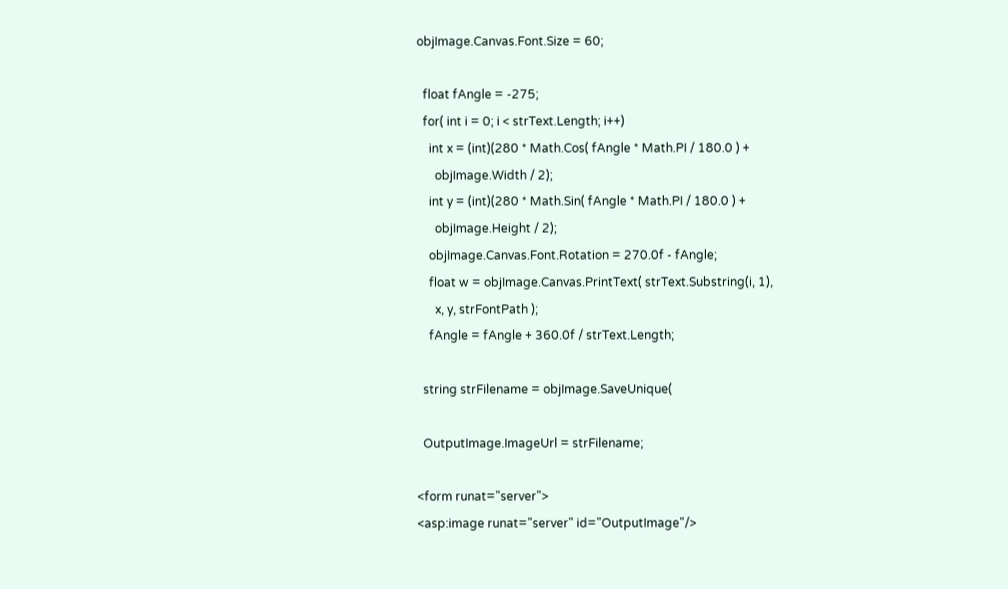objImage.Canvas.Font.Size = 60;

  float fAngle = -275;
  for( int i = 0; i < strText.Length; i++)
    int x = (int)(280 * Math.Cos( fAngle * Math.PI / 180.0 ) +
      objImage.Width / 2);
    int y = (int)(280 * Math.Sin( fAngle * Math.PI / 180.0 ) +
      objImage.Height / 2);
    objImage.Canvas.Font.Rotation = 270.0f - fAngle;
    float w = objImage.Canvas.PrintText( strText.Substring(i, 1),
      x, y, strFontPath );
    fAngle = fAngle + 360.0f / strText.Length;

  string strFilename = objImage.SaveUnique(

  OutputImage.ImageUrl = strFilename;

<form runat="server">
<asp:image runat="server" id="OutputImage"/>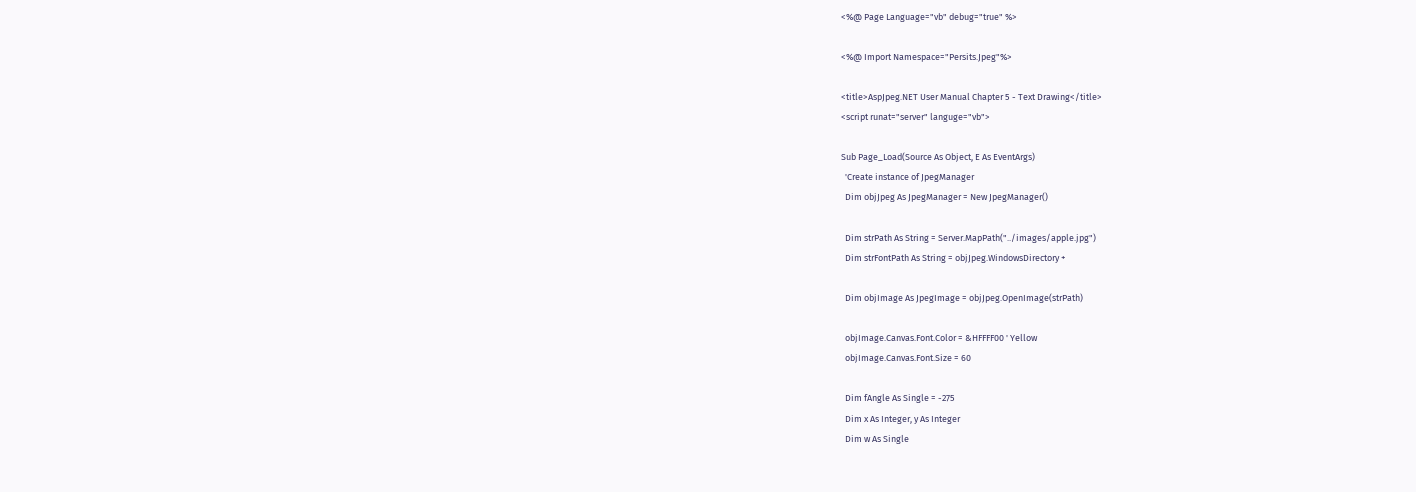<%@ Page Language="vb" debug="true" %>

<%@ Import Namespace="Persits.Jpeg"%>

<title>AspJpeg.NET User Manual Chapter 5 - Text Drawing</title>
<script runat="server" languge="vb">

Sub Page_Load(Source As Object, E As EventArgs)
  'Create instance of JpegManager
  Dim objJpeg As JpegManager = New JpegManager()

  Dim strPath As String = Server.MapPath("../images/apple.jpg")
  Dim strFontPath As String = objJpeg.WindowsDirectory +

  Dim objImage As JpegImage = objJpeg.OpenImage(strPath)

  objImage.Canvas.Font.Color = &HFFFF00 ' Yellow
  objImage.Canvas.Font.Size = 60

  Dim fAngle As Single = -275
  Dim x As Integer, y As Integer
  Dim w As Single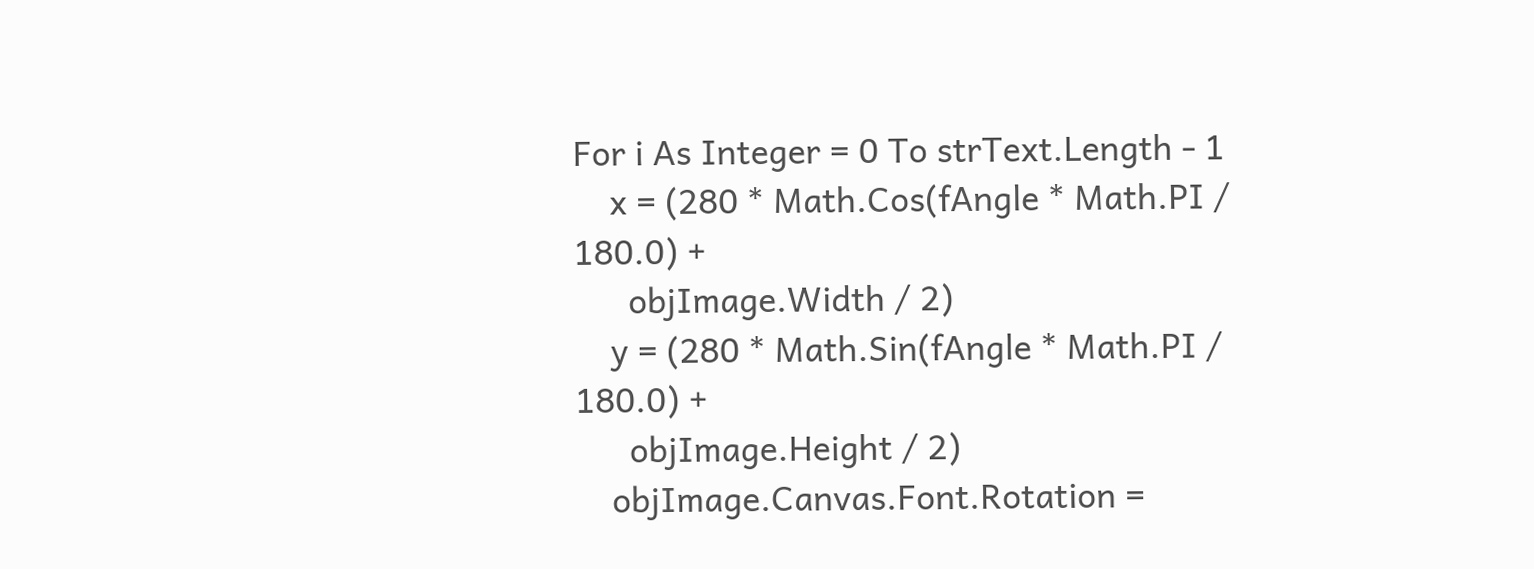For i As Integer = 0 To strText.Length - 1
    x = (280 * Math.Cos(fAngle * Math.PI / 180.0) +
      objImage.Width / 2)
    y = (280 * Math.Sin(fAngle * Math.PI / 180.0) +
      objImage.Height / 2)
    objImage.Canvas.Font.Rotation =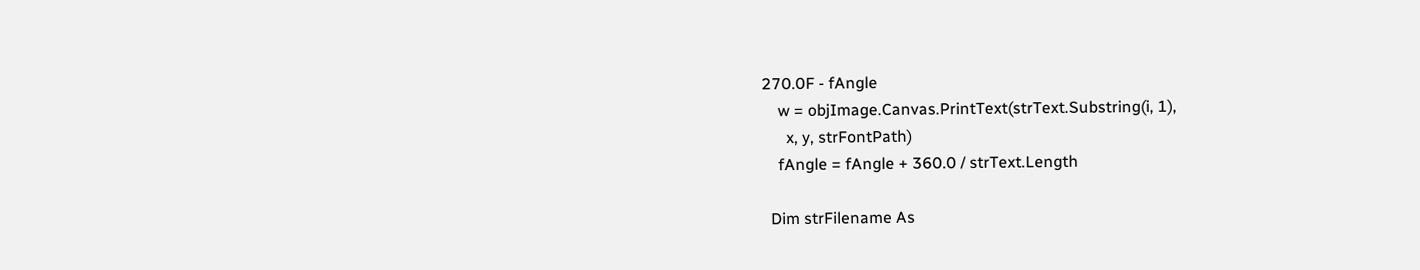270.0F - fAngle
    w = objImage.Canvas.PrintText(strText.Substring(i, 1),
      x, y, strFontPath)
    fAngle = fAngle + 360.0 / strText.Length

  Dim strFilename As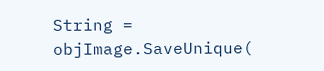String = objImage.SaveUnique(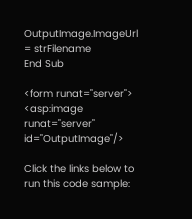OutputImage.ImageUrl = strFilename
End Sub

<form runat="server">
<asp:image runat="server" id="OutputImage"/>

Click the links below to run this code sample: